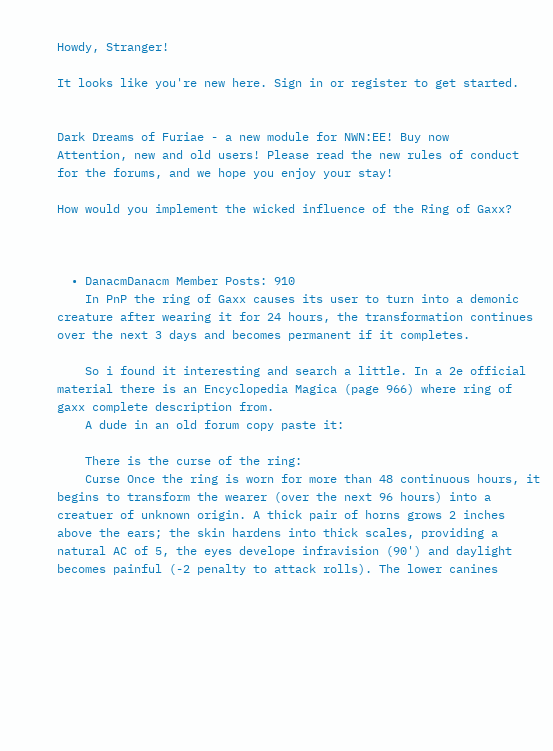Howdy, Stranger!

It looks like you're new here. Sign in or register to get started.


Dark Dreams of Furiae - a new module for NWN:EE! Buy now
Attention, new and old users! Please read the new rules of conduct for the forums, and we hope you enjoy your stay!

How would you implement the wicked influence of the Ring of Gaxx?



  • DanacmDanacm Member Posts: 910
    In PnP the ring of Gaxx causes its user to turn into a demonic creature after wearing it for 24 hours, the transformation continues over the next 3 days and becomes permanent if it completes.

    So i found it interesting and search a little. In a 2e official material there is an Encyclopedia Magica (page 966) where ring of gaxx complete description from.
    A dude in an old forum copy paste it:

    There is the curse of the ring:
    Curse Once the ring is worn for more than 48 continuous hours, it begins to transform the wearer (over the next 96 hours) into a creatuer of unknown origin. A thick pair of horns grows 2 inches above the ears; the skin hardens into thick scales, providing a natural AC of 5, the eyes develope infravision (90') and daylight becomes painful (-2 penalty to attack rolls). The lower canines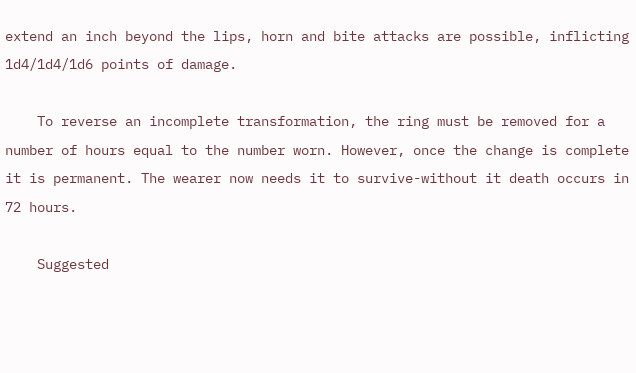extend an inch beyond the lips, horn and bite attacks are possible, inflicting 1d4/1d4/1d6 points of damage.

    To reverse an incomplete transformation, the ring must be removed for a number of hours equal to the number worn. However, once the change is complete it is permanent. The wearer now needs it to survive-without it death occurs in 72 hours.

    Suggested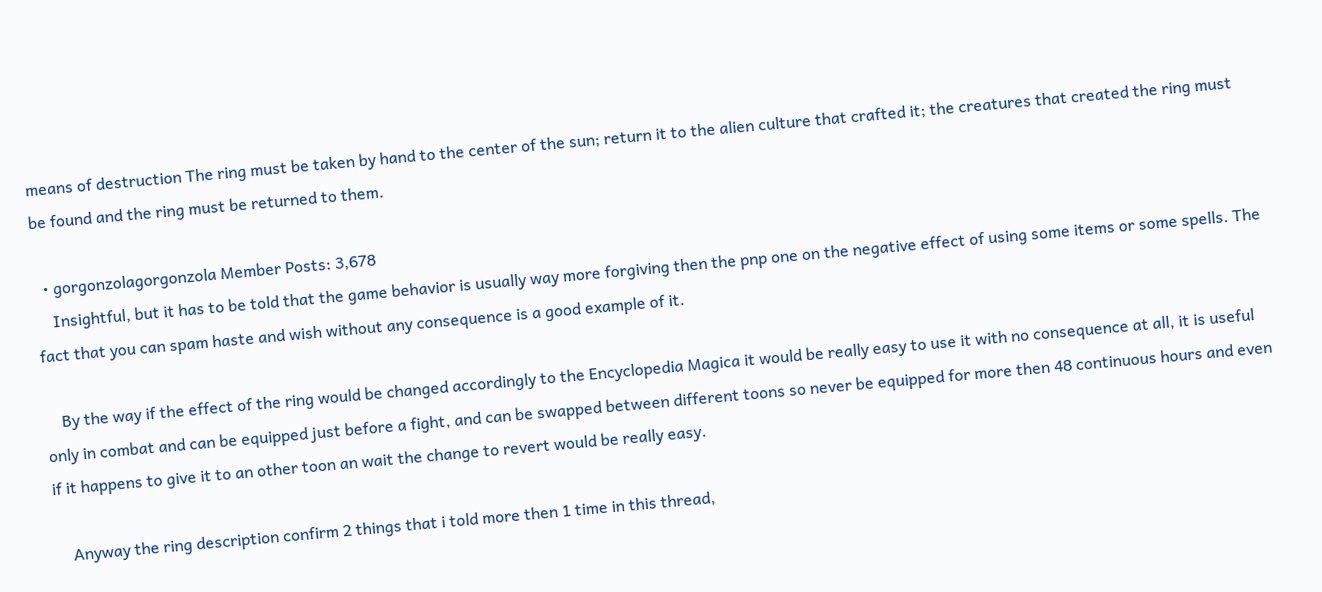means of destruction The ring must be taken by hand to the center of the sun; return it to the alien culture that crafted it; the creatures that created the ring must be found and the ring must be returned to them.

  • gorgonzolagorgonzola Member Posts: 3,678
    Insightful, but it has to be told that the game behavior is usually way more forgiving then the pnp one on the negative effect of using some items or some spells. The fact that you can spam haste and wish without any consequence is a good example of it.

    By the way if the effect of the ring would be changed accordingly to the Encyclopedia Magica it would be really easy to use it with no consequence at all, it is useful only in combat and can be equipped just before a fight, and can be swapped between different toons so never be equipped for more then 48 continuous hours and even if it happens to give it to an other toon an wait the change to revert would be really easy.

    Anyway the ring description confirm 2 things that i told more then 1 time in this thread,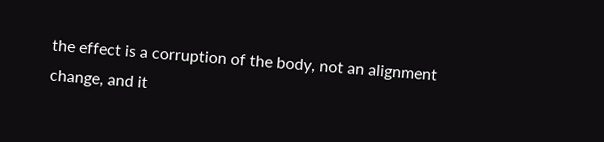the effect is a corruption of the body, not an alignment change, and it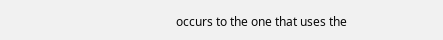occurs to the one that uses the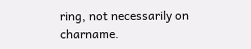ring, not necessarily on charname.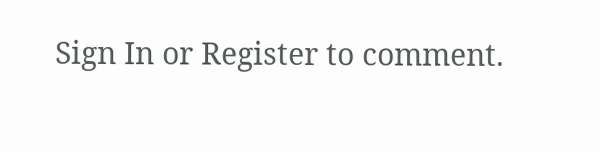Sign In or Register to comment.